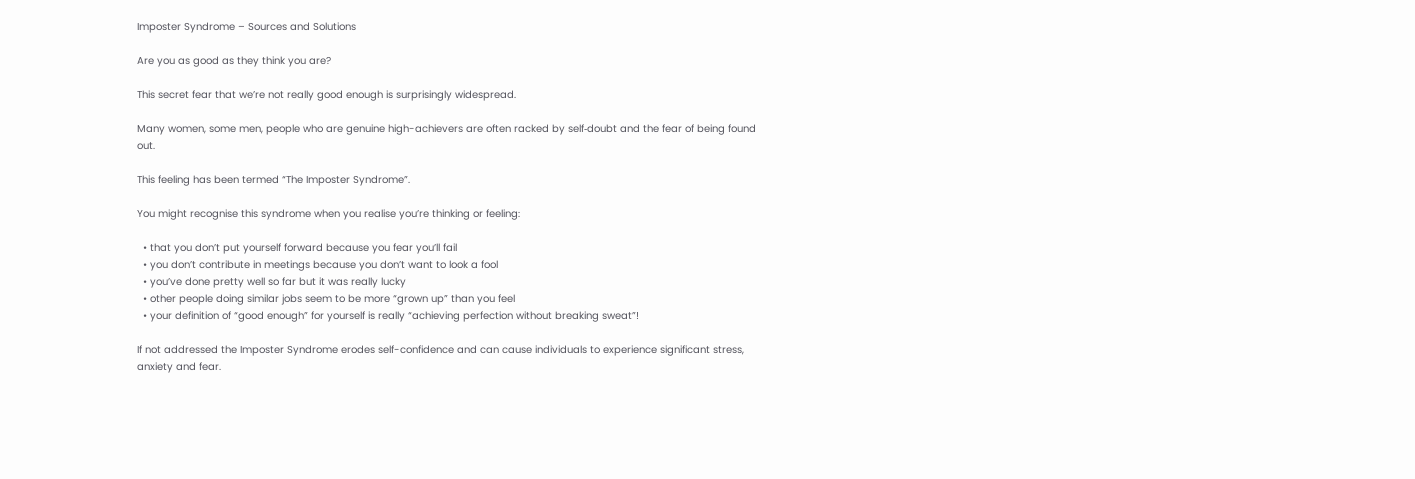Imposter Syndrome – Sources and Solutions

Are you as good as they think you are?

This secret fear that we’re not really good enough is surprisingly widespread.

Many women, some men, people who are genuine high-achievers are often racked by self‑doubt and the fear of being found out.

This feeling has been termed “The Imposter Syndrome”.

You might recognise this syndrome when you realise you’re thinking or feeling:

  • that you don’t put yourself forward because you fear you’ll fail
  • you don’t contribute in meetings because you don’t want to look a fool
  • you’ve done pretty well so far but it was really lucky
  • other people doing similar jobs seem to be more “grown up” than you feel
  • your definition of “good enough” for yourself is really “achieving perfection without breaking sweat”!

If not addressed the Imposter Syndrome erodes self-confidence and can cause individuals to experience significant stress, anxiety and fear.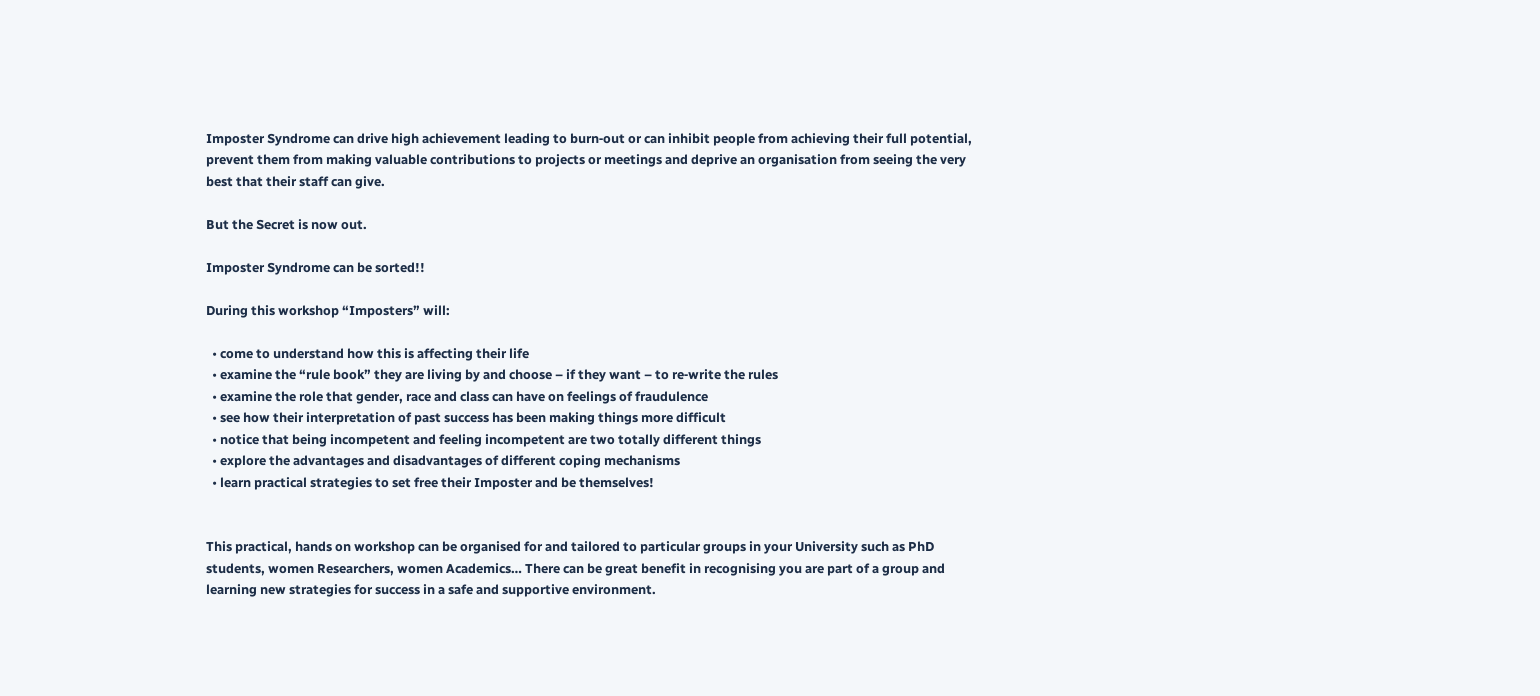Imposter Syndrome can drive high achievement leading to burn‑out or can inhibit people from achieving their full potential, prevent them from making valuable contributions to projects or meetings and deprive an organisation from seeing the very best that their staff can give.

But the Secret is now out.

Imposter Syndrome can be sorted!!

During this workshop “Imposters” will:

  • come to understand how this is affecting their life
  • examine the “rule book” they are living by and choose – if they want – to re‑write the rules
  • examine the role that gender, race and class can have on feelings of fraudulence
  • see how their interpretation of past success has been making things more difficult
  • notice that being incompetent and feeling incompetent are two totally different things
  • explore the advantages and disadvantages of different coping mechanisms
  • learn practical strategies to set free their Imposter and be themselves!


This practical, hands on workshop can be organised for and tailored to particular groups in your University such as PhD students, women Researchers, women Academics… There can be great benefit in recognising you are part of a group and learning new strategies for success in a safe and supportive environment.